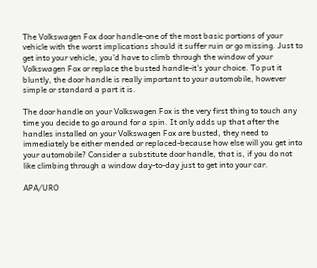The Volkswagen Fox door handle-one of the most basic portions of your vehicle with the worst implications should it suffer ruin or go missing. Just to get into your vehicle, you'd have to climb through the window of your Volkswagen Fox or replace the busted handle-it's your choice. To put it bluntly, the door handle is really important to your automobile, however simple or standard a part it is.

The door handle on your Volkswagen Fox is the very first thing to touch any time you decide to go around for a spin. It only adds up that after the handles installed on your Volkswagen Fox are busted, they need to immediately be either mended or replaced-because how else will you get into your automobile? Consider a substitute door handle, that is, if you do not like climbing through a window day-to-day just to get into your car.

APA/URO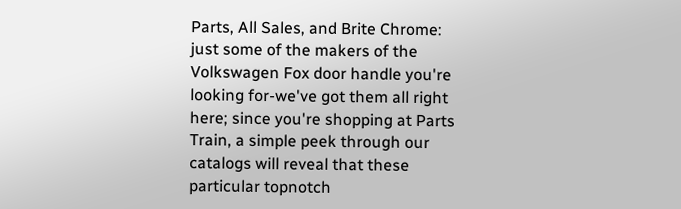Parts, All Sales, and Brite Chrome: just some of the makers of the Volkswagen Fox door handle you're looking for-we've got them all right here; since you're shopping at Parts Train, a simple peek through our catalogs will reveal that these particular topnotch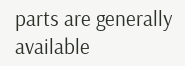parts are generally available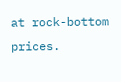at rock-bottom prices.